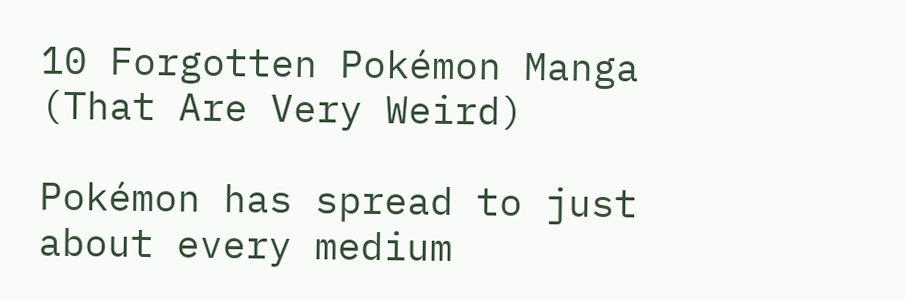10 Forgotten Pokémon Manga (That Are Very Weird)

Pokémon has spread to just about every medium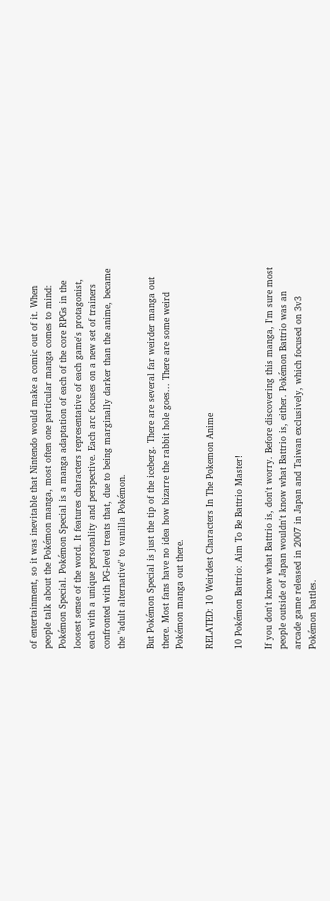of entertainment, so it was inevitable that Nintendo would make a comic out of it. When people talk about the Pokémon manga, most often one particular manga comes to mind: Pokémon Special. Pokémon Special is a manga adaptation of each of the core RPGs in the loosest sense of the word. It features characters representative of each game's protagonist, each with a unique personality and perspective. Each arc focuses on a new set of trainers confronted with PG-level treats that, due to being marginally darker than the anime, became the "adult alternative" to vanilla Pokémon.

But Pokémon Special is just the tip of the iceberg. There are several far weirder manga out there. Most fans have no idea how bizarre the rabbit hole goes... There are some weird Pokémon manga out there.

RELATED: 10 Weirdest Characters In The Pokemon Anime

10 Pokémon Battrio: Aim To Be Battrio Master!

If you don't know what Battrio is, don't worry. Before discovering this manga, I'm sure most people outside of Japan wouldn't know what Battrio is, either. Pokémon Battrio was an arcade game released in 2007 in Japan and Taiwan exclusively, which focused on 3v3 Pokémon battles.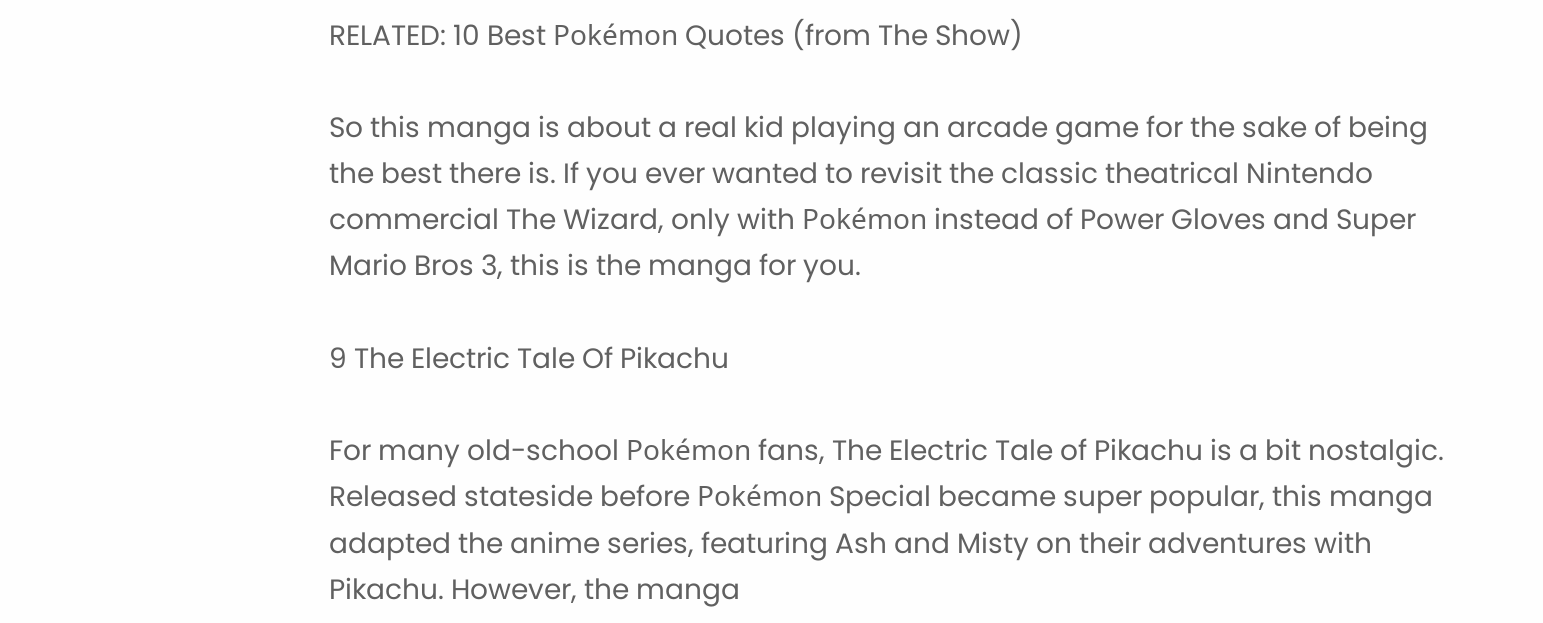RELATED: 10 Best Pokémon Quotes (from The Show)

So this manga is about a real kid playing an arcade game for the sake of being the best there is. If you ever wanted to revisit the classic theatrical Nintendo commercial The Wizard, only with Pokémon instead of Power Gloves and Super Mario Bros 3, this is the manga for you.

9 The Electric Tale Of Pikachu

For many old-school Pokémon fans, The Electric Tale of Pikachu is a bit nostalgic. Released stateside before Pokémon Special became super popular, this manga adapted the anime series, featuring Ash and Misty on their adventures with Pikachu. However, the manga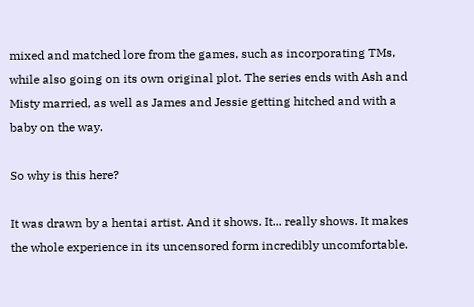mixed and matched lore from the games, such as incorporating TMs, while also going on its own original plot. The series ends with Ash and Misty married, as well as James and Jessie getting hitched and with a baby on the way.

So why is this here?

It was drawn by a hentai artist. And it shows. It... really shows. It makes the whole experience in its uncensored form incredibly uncomfortable.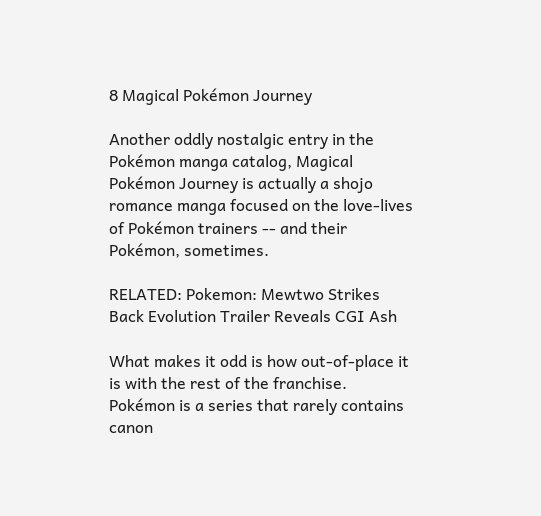8 Magical Pokémon Journey

Another oddly nostalgic entry in the Pokémon manga catalog, Magical Pokémon Journey is actually a shojo romance manga focused on the love-lives of Pokémon trainers -- and their Pokémon, sometimes.

RELATED: Pokemon: Mewtwo Strikes Back Evolution Trailer Reveals CGI Ash

What makes it odd is how out-of-place it is with the rest of the franchise. Pokémon is a series that rarely contains canon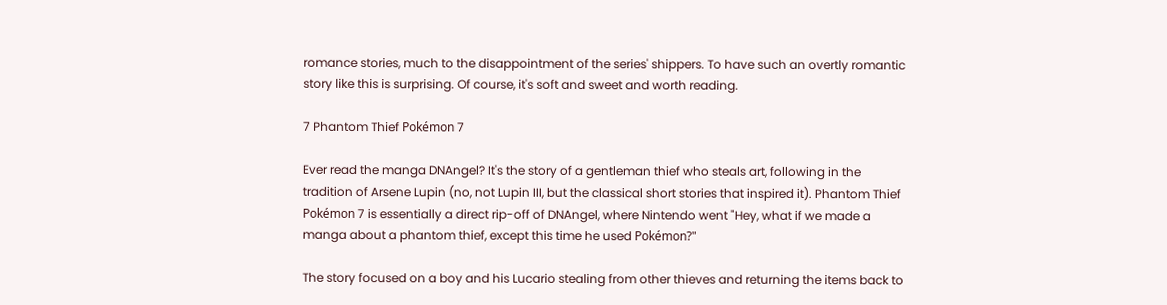romance stories, much to the disappointment of the series' shippers. To have such an overtly romantic story like this is surprising. Of course, it's soft and sweet and worth reading.

7 Phantom Thief Pokémon 7

Ever read the manga DNAngel? It's the story of a gentleman thief who steals art, following in the tradition of Arsene Lupin (no, not Lupin III, but the classical short stories that inspired it). Phantom Thief Pokémon 7 is essentially a direct rip-off of DNAngel, where Nintendo went "Hey, what if we made a manga about a phantom thief, except this time he used Pokémon?"

The story focused on a boy and his Lucario stealing from other thieves and returning the items back to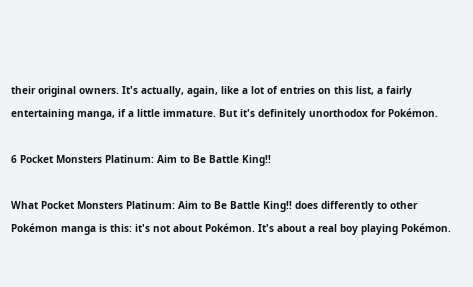their original owners. It's actually, again, like a lot of entries on this list, a fairly entertaining manga, if a little immature. But it's definitely unorthodox for Pokémon.

6 Pocket Monsters Platinum: Aim to Be Battle King!!

What Pocket Monsters Platinum: Aim to Be Battle King!! does differently to other Pokémon manga is this: it's not about Pokémon. It's about a real boy playing Pokémon.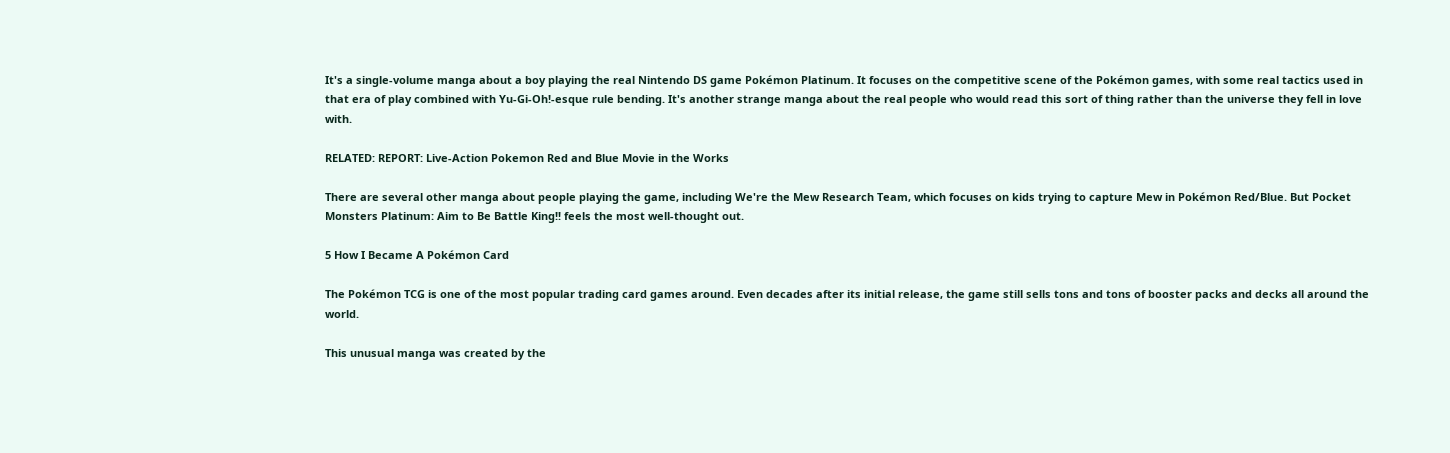It's a single-volume manga about a boy playing the real Nintendo DS game Pokémon Platinum. It focuses on the competitive scene of the Pokémon games, with some real tactics used in that era of play combined with Yu-Gi-Oh!-esque rule bending. It's another strange manga about the real people who would read this sort of thing rather than the universe they fell in love with.

RELATED: REPORT: Live-Action Pokemon Red and Blue Movie in the Works

There are several other manga about people playing the game, including We're the Mew Research Team, which focuses on kids trying to capture Mew in Pokémon Red/Blue. But Pocket Monsters Platinum: Aim to Be Battle King!! feels the most well-thought out.

5 How I Became A Pokémon Card

The Pokémon TCG is one of the most popular trading card games around. Even decades after its initial release, the game still sells tons and tons of booster packs and decks all around the world.

This unusual manga was created by the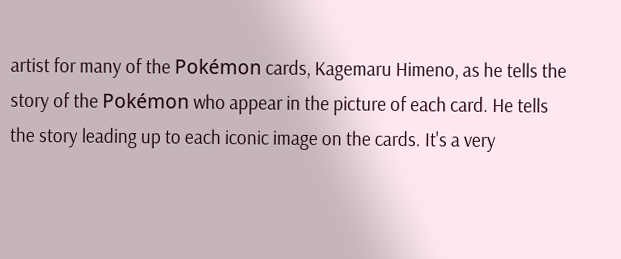artist for many of the Pokémon cards, Kagemaru Himeno, as he tells the story of the Pokémon who appear in the picture of each card. He tells the story leading up to each iconic image on the cards. It's a very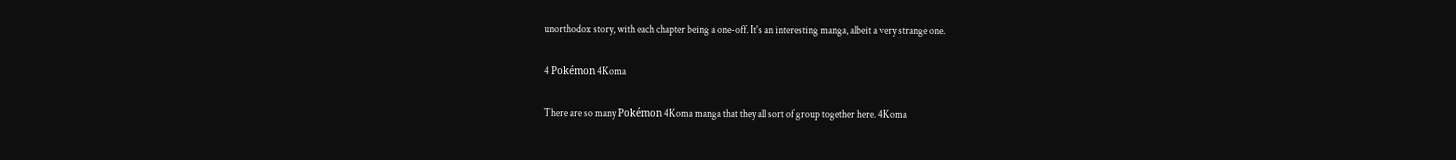unorthodox story, with each chapter being a one-off. It's an interesting manga, albeit a very strange one.

4 Pokémon 4Koma

There are so many Pokémon 4Koma manga that they all sort of group together here. 4Koma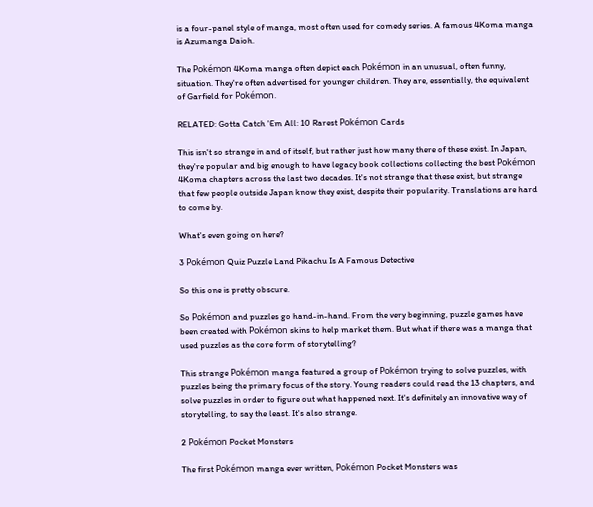is a four-panel style of manga, most often used for comedy series. A famous 4Koma manga is Azumanga Daioh.

The Pokémon 4Koma manga often depict each Pokémon in an unusual, often funny, situation. They're often advertised for younger children. They are, essentially, the equivalent of Garfield for Pokémon.

RELATED: Gotta Catch 'Em All: 10 Rarest Pokémon Cards

This isn't so strange in and of itself, but rather just how many there of these exist. In Japan, they're popular and big enough to have legacy book collections collecting the best Pokémon 4Koma chapters across the last two decades. It's not strange that these exist, but strange that few people outside Japan know they exist, despite their popularity. Translations are hard to come by.

What's even going on here?

3 Pokémon Quiz Puzzle Land Pikachu Is A Famous Detective

So this one is pretty obscure.

So Pokémon and puzzles go hand-in-hand. From the very beginning, puzzle games have been created with Pokémon skins to help market them. But what if there was a manga that used puzzles as the core form of storytelling?

This strange Pokémon manga featured a group of Pokémon trying to solve puzzles, with puzzles being the primary focus of the story. Young readers could read the 13 chapters, and solve puzzles in order to figure out what happened next. It's definitely an innovative way of storytelling, to say the least. It's also strange.

2 Pokémon Pocket Monsters

The first Pokémon manga ever written, Pokémon Pocket Monsters was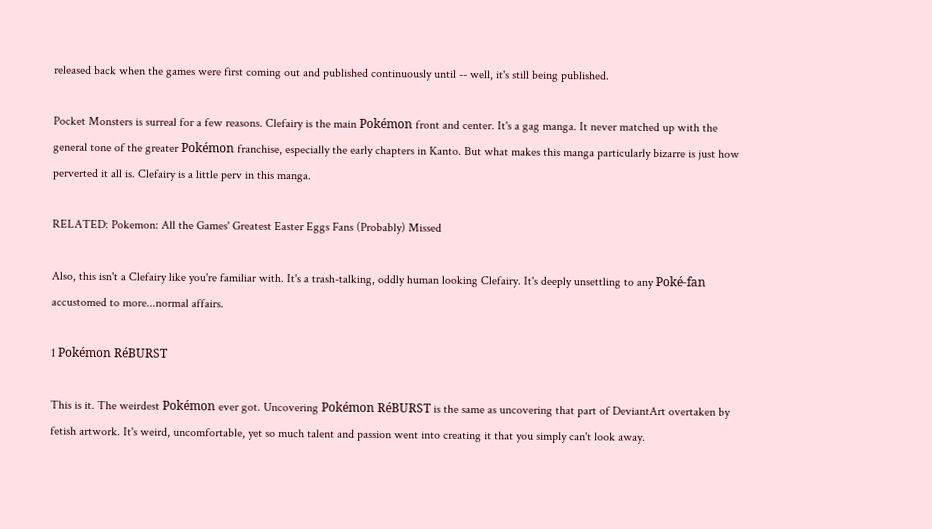released back when the games were first coming out and published continuously until -- well, it's still being published.

Pocket Monsters is surreal for a few reasons. Clefairy is the main Pokémon front and center. It's a gag manga. It never matched up with the general tone of the greater Pokémon franchise, especially the early chapters in Kanto. But what makes this manga particularly bizarre is just how perverted it all is. Clefairy is a little perv in this manga.

RELATED: Pokemon: All the Games' Greatest Easter Eggs Fans (Probably) Missed

Also, this isn't a Clefairy like you're familiar with. It's a trash-talking, oddly human looking Clefairy. It's deeply unsettling to any Poké-fan accustomed to more...normal affairs.

1 Pokémon RéBURST

This is it. The weirdest Pokémon ever got. Uncovering Pokémon RéBURST is the same as uncovering that part of DeviantArt overtaken by fetish artwork. It's weird, uncomfortable, yet so much talent and passion went into creating it that you simply can't look away.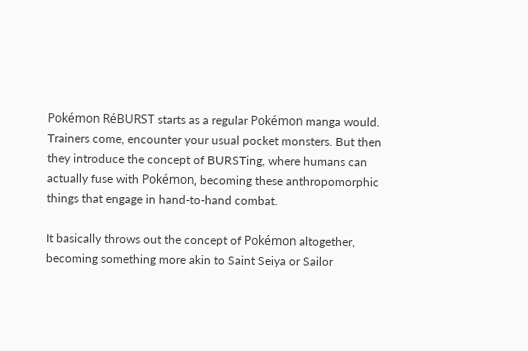Pokémon RéBURST starts as a regular Pokémon manga would. Trainers come, encounter your usual pocket monsters. But then they introduce the concept of BURSTing, where humans can actually fuse with Pokémon, becoming these anthropomorphic things that engage in hand-to-hand combat.

It basically throws out the concept of Pokémon altogether, becoming something more akin to Saint Seiya or Sailor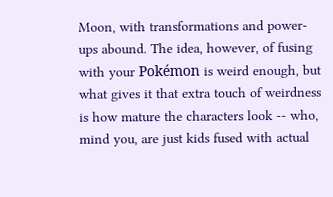Moon, with transformations and power-ups abound. The idea, however, of fusing with your Pokémon is weird enough, but what gives it that extra touch of weirdness is how mature the characters look -- who, mind you, are just kids fused with actual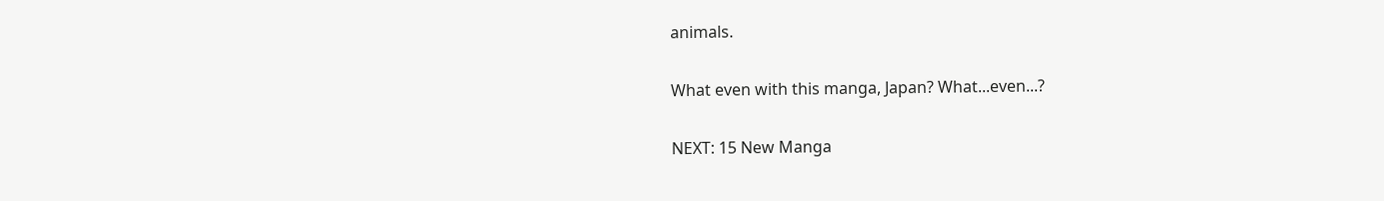animals.

What even with this manga, Japan? What...even...?

NEXT: 15 New Manga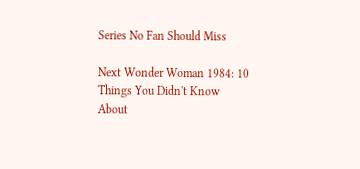Series No Fan Should Miss

Next Wonder Woman 1984: 10 Things You Didn't Know About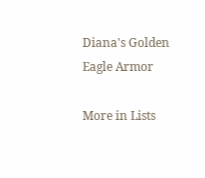Diana's Golden Eagle Armor

More in Lists